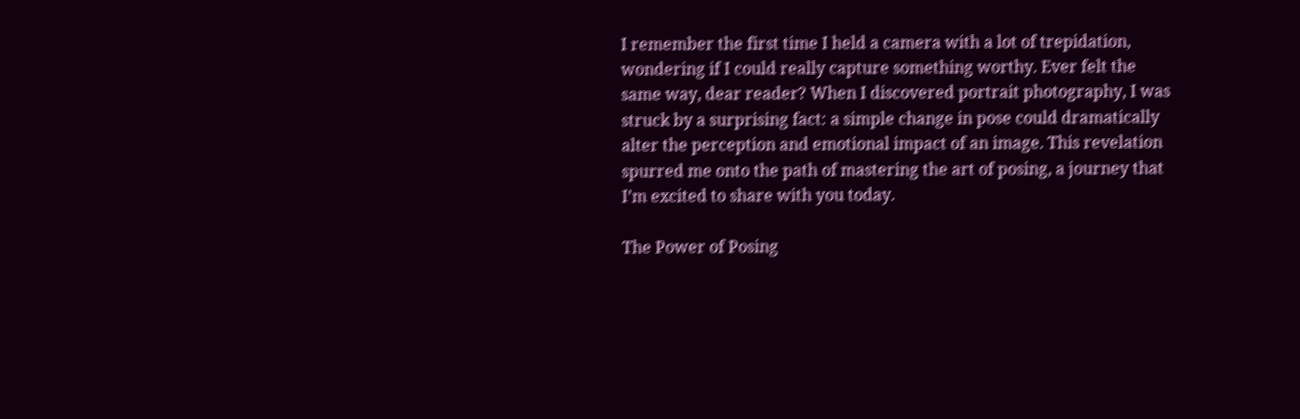I remember the first time I held a camera with a lot of trepidation, wondering if I could really capture something worthy. Ever felt the same way, dear reader? When I discovered portrait photography, I was struck by a surprising fact: a simple change in pose could dramatically alter the perception and emotional impact of an image. This revelation spurred me onto the path of mastering the art of posing, a journey that I’m excited to share with you today.

The Power of Posing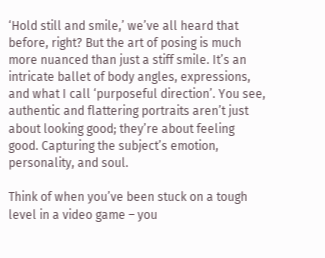‘Hold still and smile,’ we’ve all heard that before, right? But the art of posing is much more nuanced than just a stiff smile. It’s an intricate ballet of body angles, expressions, and what I call ‘purposeful direction’. You see, authentic and flattering portraits aren’t just about looking good; they’re about feeling good. Capturing the subject’s emotion, personality, and soul.

Think of when you’ve been stuck on a tough level in a video game – you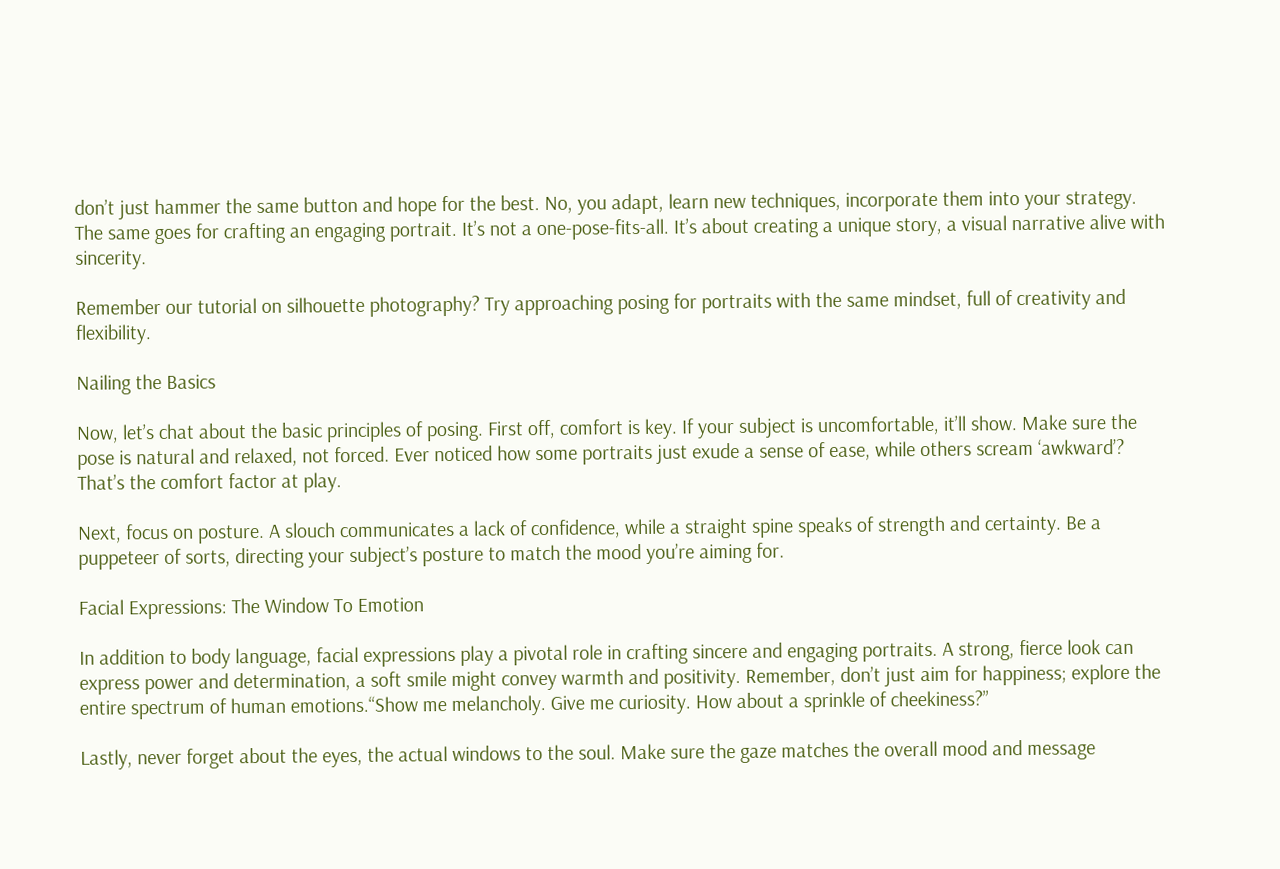don’t just hammer the same button and hope for the best. No, you adapt, learn new techniques, incorporate them into your strategy. The same goes for crafting an engaging portrait. It’s not a one-pose-fits-all. It’s about creating a unique story, a visual narrative alive with sincerity.

Remember our tutorial on silhouette photography? Try approaching posing for portraits with the same mindset, full of creativity and flexibility.

Nailing the Basics

Now, let’s chat about the basic principles of posing. First off, comfort is key. If your subject is uncomfortable, it’ll show. Make sure the pose is natural and relaxed, not forced. Ever noticed how some portraits just exude a sense of ease, while others scream ‘awkward’? That’s the comfort factor at play.

Next, focus on posture. A slouch communicates a lack of confidence, while a straight spine speaks of strength and certainty. Be a puppeteer of sorts, directing your subject’s posture to match the mood you’re aiming for.

Facial Expressions: The Window To Emotion

In addition to body language, facial expressions play a pivotal role in crafting sincere and engaging portraits. A strong, fierce look can express power and determination, a soft smile might convey warmth and positivity. Remember, don’t just aim for happiness; explore the entire spectrum of human emotions.“Show me melancholy. Give me curiosity. How about a sprinkle of cheekiness?”

Lastly, never forget about the eyes, the actual windows to the soul. Make sure the gaze matches the overall mood and message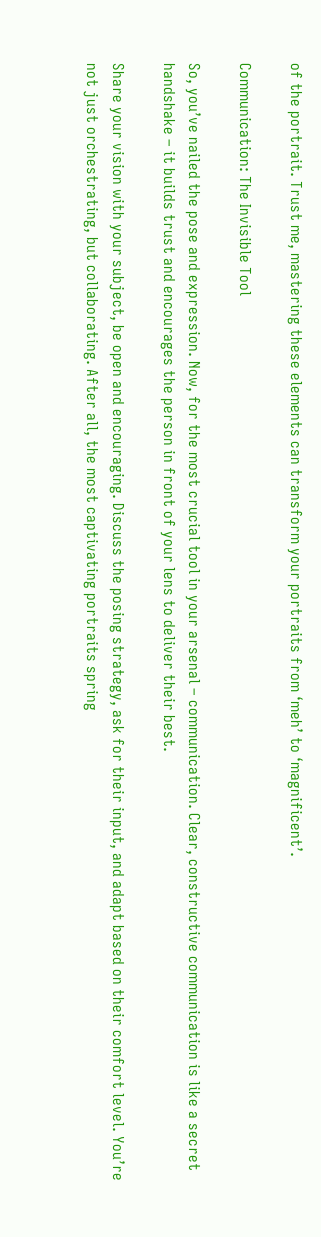of the portrait. Trust me, mastering these elements can transform your portraits from ‘meh’ to ‘magnificent’.

Communication: The Invisible Tool

So, you’ve nailed the pose and expression. Now, for the most crucial tool in your arsenal – communication. Clear, constructive communication is like a secret handshake – it builds trust and encourages the person in front of your lens to deliver their best.

Share your vision with your subject, be open and encouraging. Discuss the posing strategy, ask for their input, and adapt based on their comfort level. You’re not just orchestrating, but collaborating. After all, the most captivating portraits spring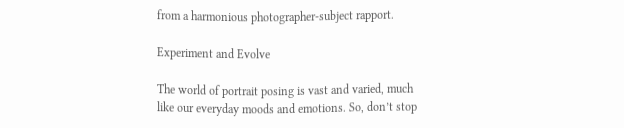from a harmonious photographer-subject rapport.

Experiment and Evolve

The world of portrait posing is vast and varied, much like our everyday moods and emotions. So, don’t stop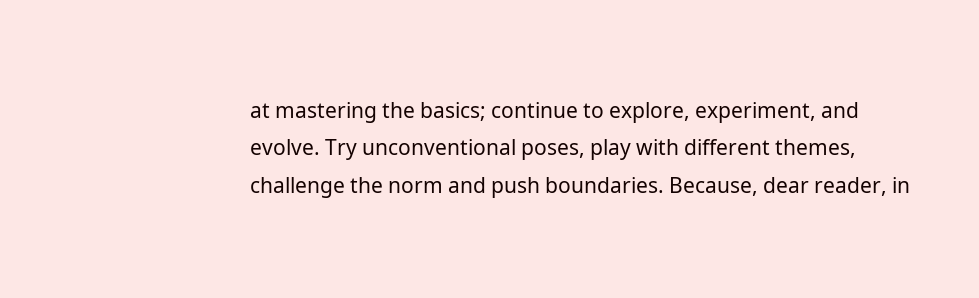at mastering the basics; continue to explore, experiment, and evolve. Try unconventional poses, play with different themes, challenge the norm and push boundaries. Because, dear reader, in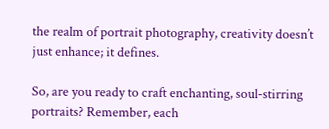the realm of portrait photography, creativity doesn’t just enhance; it defines.

So, are you ready to craft enchanting, soul-stirring portraits? Remember, each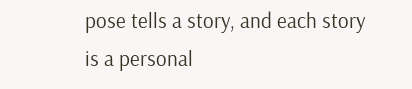pose tells a story, and each story is a personal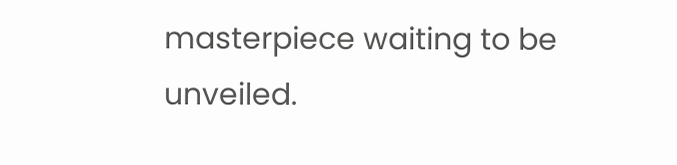masterpiece waiting to be unveiled.